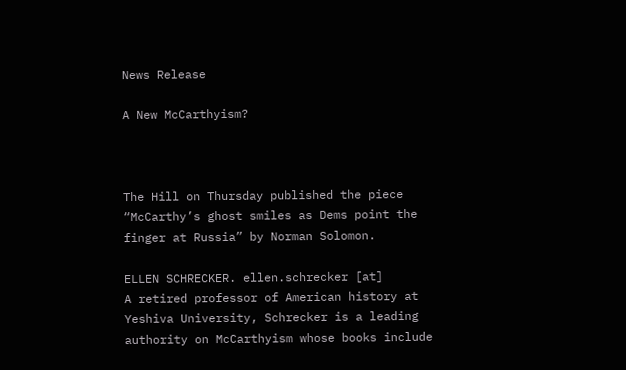News Release

A New McCarthyism?



The Hill on Thursday published the piece “McCarthy’s ghost smiles as Dems point the finger at Russia” by Norman Solomon.

ELLEN SCHRECKER. ellen.schrecker [at]
A retired professor of American history at Yeshiva University, Schrecker is a leading authority on McCarthyism whose books include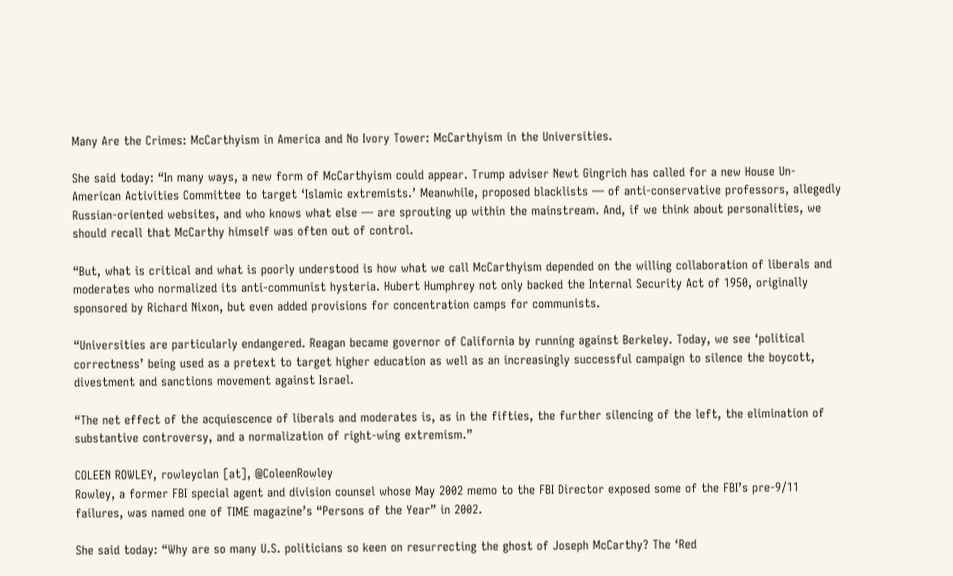Many Are the Crimes: McCarthyism in America and No Ivory Tower: McCarthyism in the Universities.

She said today: “In many ways, a new form of McCarthyism could appear. Trump adviser Newt Gingrich has called for a new House Un-American Activities Committee to target ‘Islamic extremists.’ Meanwhile, proposed blacklists — of anti-conservative professors, allegedly Russian-oriented websites, and who knows what else — are sprouting up within the mainstream. And, if we think about personalities, we should recall that McCarthy himself was often out of control.

“But, what is critical and what is poorly understood is how what we call McCarthyism depended on the willing collaboration of liberals and moderates who normalized its anti-communist hysteria. Hubert Humphrey not only backed the Internal Security Act of 1950, originally sponsored by Richard Nixon, but even added provisions for concentration camps for communists.

“Universities are particularly endangered. Reagan became governor of California by running against Berkeley. Today, we see ‘political correctness’ being used as a pretext to target higher education as well as an increasingly successful campaign to silence the boycott, divestment and sanctions movement against Israel.

“The net effect of the acquiescence of liberals and moderates is, as in the fifties, the further silencing of the left, the elimination of substantive controversy, and a normalization of right-wing extremism.”

COLEEN ROWLEY, rowleyclan [at], @ColeenRowley
Rowley, a former FBI special agent and division counsel whose May 2002 memo to the FBI Director exposed some of the FBI’s pre-9/11 failures, was named one of TIME magazine’s “Persons of the Year” in 2002.

She said today: “Why are so many U.S. politicians so keen on resurrecting the ghost of Joseph McCarthy? The ‘Red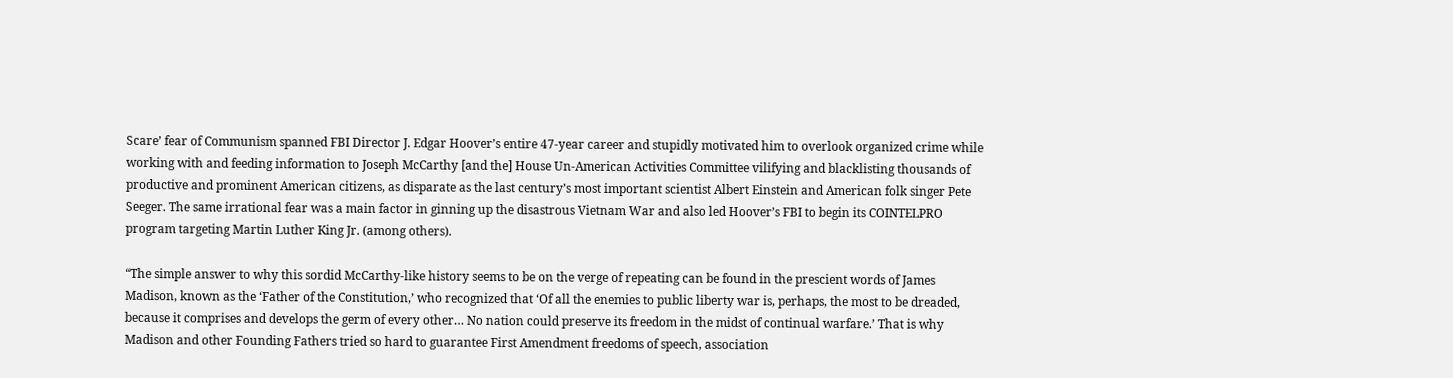Scare’ fear of Communism spanned FBI Director J. Edgar Hoover’s entire 47-year career and stupidly motivated him to overlook organized crime while working with and feeding information to Joseph McCarthy [and the] House Un-American Activities Committee vilifying and blacklisting thousands of productive and prominent American citizens, as disparate as the last century’s most important scientist Albert Einstein and American folk singer Pete Seeger. The same irrational fear was a main factor in ginning up the disastrous Vietnam War and also led Hoover’s FBI to begin its COINTELPRO program targeting Martin Luther King Jr. (among others).

“The simple answer to why this sordid McCarthy-like history seems to be on the verge of repeating can be found in the prescient words of James Madison, known as the ‘Father of the Constitution,’ who recognized that ‘Of all the enemies to public liberty war is, perhaps, the most to be dreaded, because it comprises and develops the germ of every other… No nation could preserve its freedom in the midst of continual warfare.’ That is why Madison and other Founding Fathers tried so hard to guarantee First Amendment freedoms of speech, association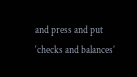and press and put ‘checks and balances’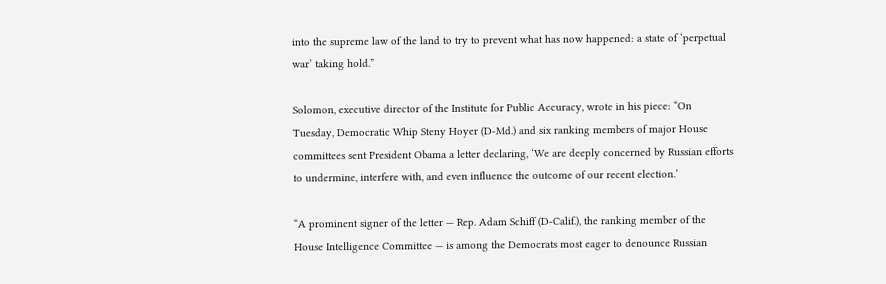into the supreme law of the land to try to prevent what has now happened: a state of ‘perpetual war’ taking hold.”

Solomon, executive director of the Institute for Public Accuracy, wrote in his piece: “On Tuesday, Democratic Whip Steny Hoyer (D-Md.) and six ranking members of major House committees sent President Obama a letter declaring, ‘We are deeply concerned by Russian efforts to undermine, interfere with, and even influence the outcome of our recent election.’

“A prominent signer of the letter — Rep. Adam Schiff (D-Calif.), the ranking member of the House Intelligence Committee — is among the Democrats most eager to denounce Russian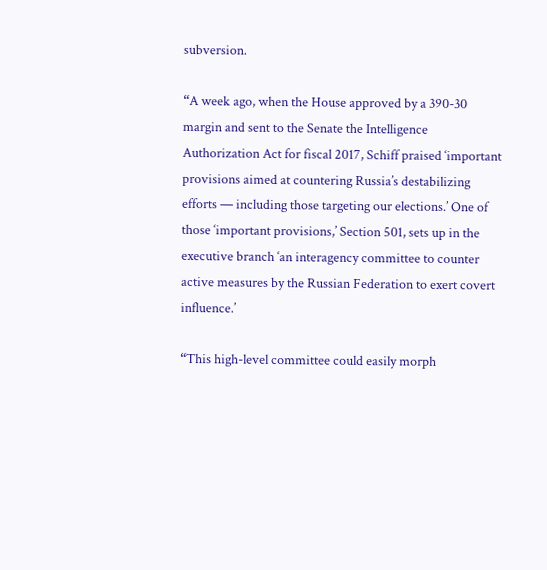subversion.

“A week ago, when the House approved by a 390-30 margin and sent to the Senate the Intelligence Authorization Act for fiscal 2017, Schiff praised ‘important provisions aimed at countering Russia’s destabilizing efforts — including those targeting our elections.’ One of those ‘important provisions,’ Section 501, sets up in the executive branch ‘an interagency committee to counter active measures by the Russian Federation to exert covert influence.’

“This high-level committee could easily morph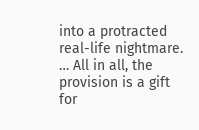into a protracted real-life nightmare. … All in all, the provision is a gift for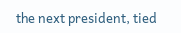the next president, tied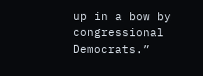up in a bow by congressional Democrats.”